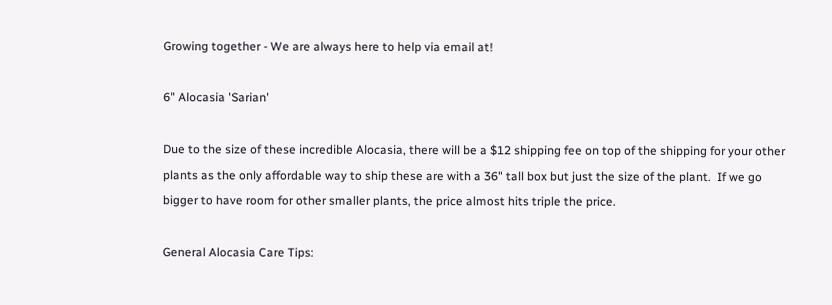Growing together - We are always here to help via email at!

6" Alocasia 'Sarian'

Due to the size of these incredible Alocasia, there will be a $12 shipping fee on top of the shipping for your other plants as the only affordable way to ship these are with a 36" tall box but just the size of the plant.  If we go bigger to have room for other smaller plants, the price almost hits triple the price.

General Alocasia Care Tips: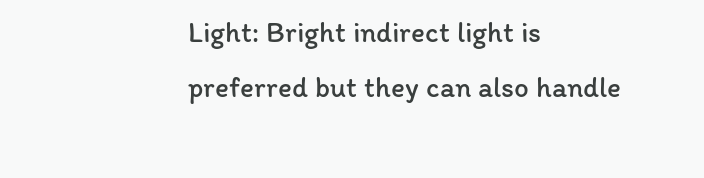Light: Bright indirect light is preferred but they can also handle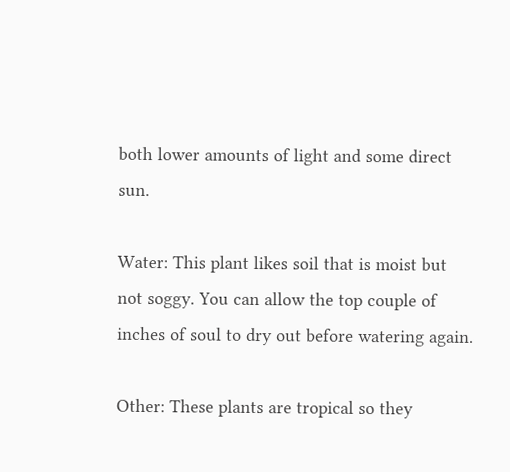both lower amounts of light and some direct sun.

Water: This plant likes soil that is moist but not soggy. You can allow the top couple of inches of soul to dry out before watering again.

Other: These plants are tropical so they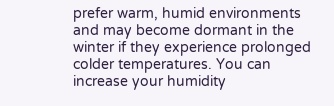prefer warm, humid environments and may become dormant in the winter if they experience prolonged colder temperatures. You can increase your humidity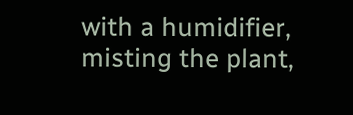with a humidifier, misting the plant,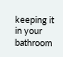keeping it in your bathroom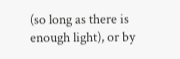(so long as there is enough light), or by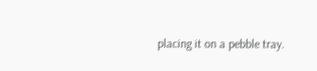placing it on a pebble tray.